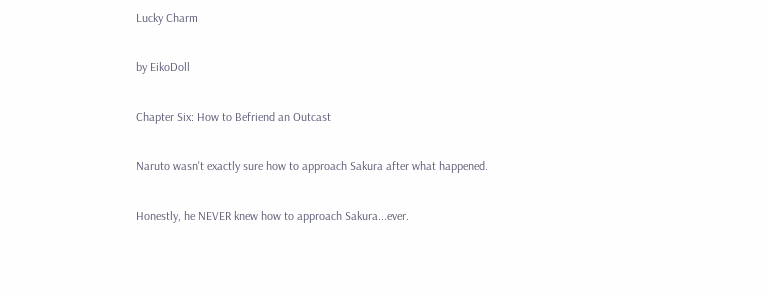Lucky Charm

by EikoDoll

Chapter Six: How to Befriend an Outcast

Naruto wasn't exactly sure how to approach Sakura after what happened.

Honestly, he NEVER knew how to approach Sakura...ever.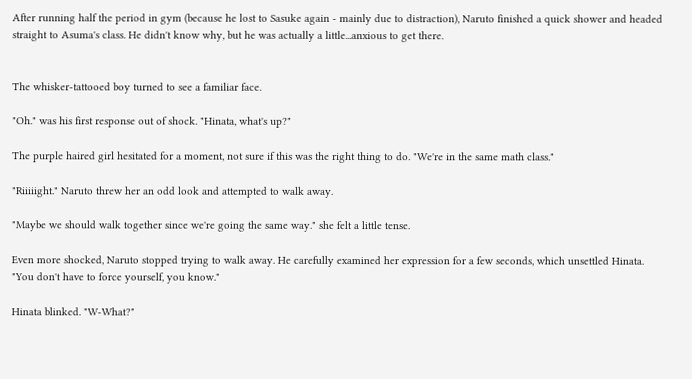After running half the period in gym (because he lost to Sasuke again - mainly due to distraction), Naruto finished a quick shower and headed straight to Asuma's class. He didn't know why, but he was actually a little...anxious to get there.


The whisker-tattooed boy turned to see a familiar face.

"Oh." was his first response out of shock. "Hinata, what's up?"

The purple haired girl hesitated for a moment, not sure if this was the right thing to do. "We're in the same math class."

"Riiiiight." Naruto threw her an odd look and attempted to walk away.

"Maybe we should walk together since we're going the same way." she felt a little tense.

Even more shocked, Naruto stopped trying to walk away. He carefully examined her expression for a few seconds, which unsettled Hinata. "You don't have to force yourself, you know."

Hinata blinked. "W-What?"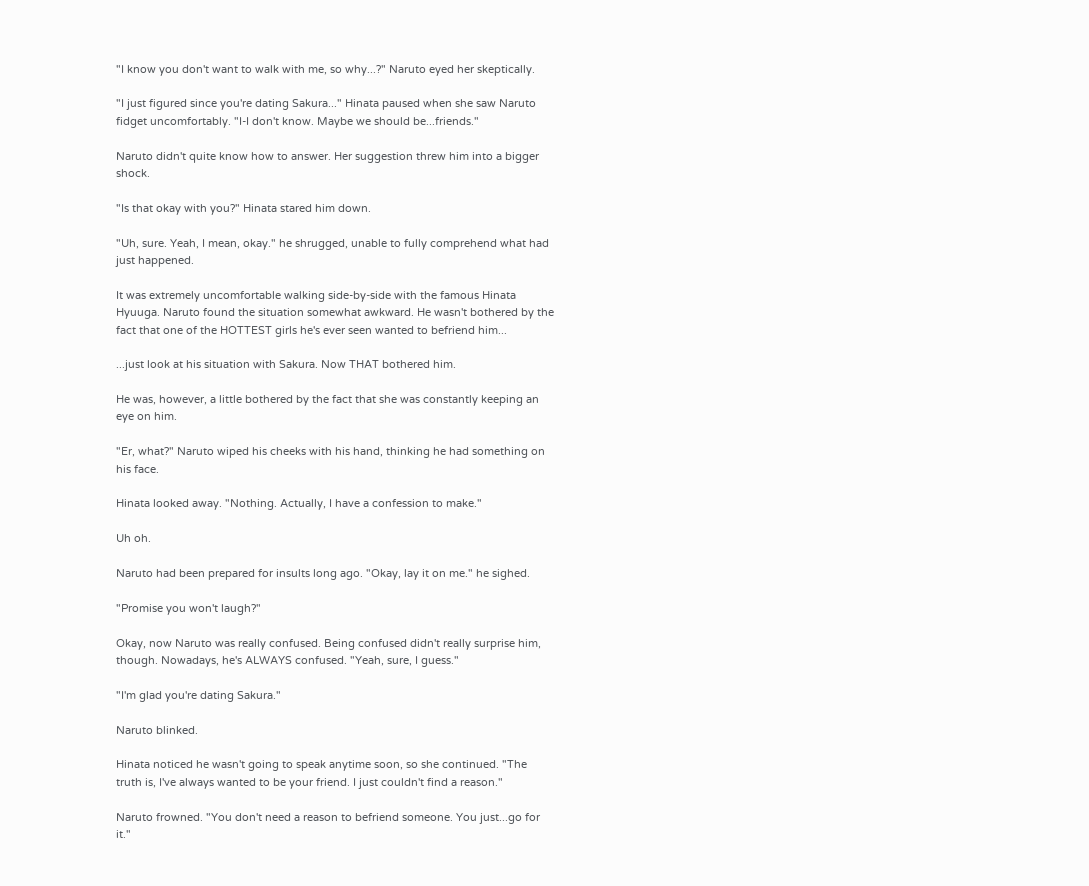"I know you don't want to walk with me, so why...?" Naruto eyed her skeptically.

"I just figured since you're dating Sakura..." Hinata paused when she saw Naruto fidget uncomfortably. "I-I don't know. Maybe we should be...friends."

Naruto didn't quite know how to answer. Her suggestion threw him into a bigger shock.

"Is that okay with you?" Hinata stared him down.

"Uh, sure. Yeah, I mean, okay." he shrugged, unable to fully comprehend what had just happened.

It was extremely uncomfortable walking side-by-side with the famous Hinata Hyuuga. Naruto found the situation somewhat awkward. He wasn't bothered by the fact that one of the HOTTEST girls he's ever seen wanted to befriend him...

...just look at his situation with Sakura. Now THAT bothered him.

He was, however, a little bothered by the fact that she was constantly keeping an eye on him.

"Er, what?" Naruto wiped his cheeks with his hand, thinking he had something on his face.

Hinata looked away. "Nothing. Actually, I have a confession to make."

Uh oh.

Naruto had been prepared for insults long ago. "Okay, lay it on me." he sighed.

"Promise you won't laugh?"

Okay, now Naruto was really confused. Being confused didn't really surprise him, though. Nowadays, he's ALWAYS confused. "Yeah, sure, I guess."

"I'm glad you're dating Sakura."

Naruto blinked.

Hinata noticed he wasn't going to speak anytime soon, so she continued. "The truth is, I've always wanted to be your friend. I just couldn't find a reason."

Naruto frowned. "You don't need a reason to befriend someone. You just...go for it."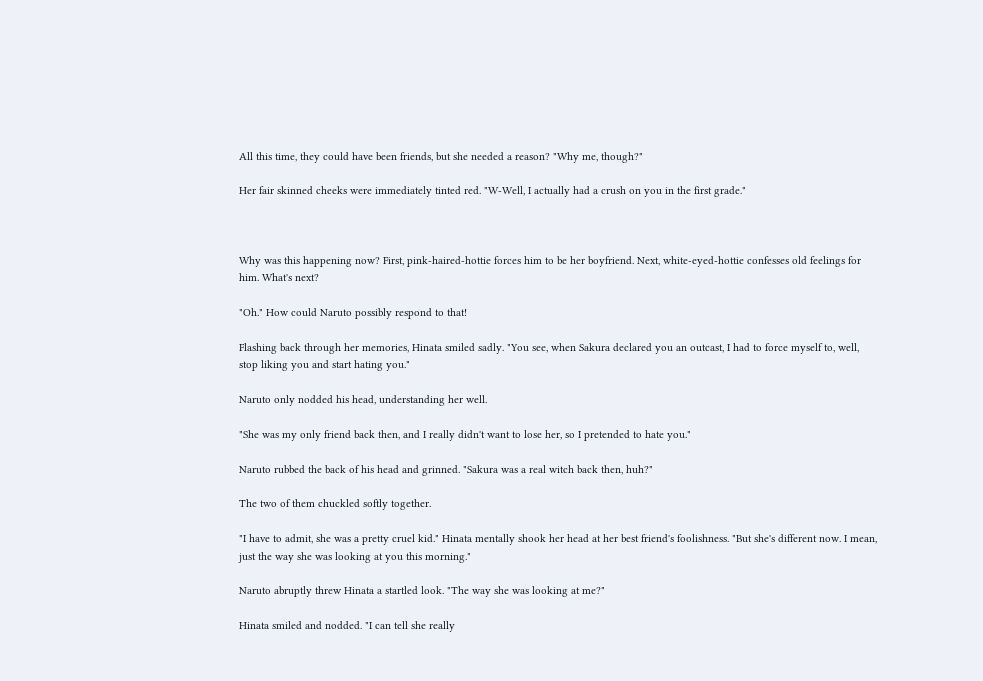All this time, they could have been friends, but she needed a reason? "Why me, though?"

Her fair skinned cheeks were immediately tinted red. "W-Well, I actually had a crush on you in the first grade."



Why was this happening now? First, pink-haired-hottie forces him to be her boyfriend. Next, white-eyed-hottie confesses old feelings for him. What's next?

"Oh." How could Naruto possibly respond to that!

Flashing back through her memories, Hinata smiled sadly. "You see, when Sakura declared you an outcast, I had to force myself to, well, stop liking you and start hating you."

Naruto only nodded his head, understanding her well.

"She was my only friend back then, and I really didn't want to lose her, so I pretended to hate you."

Naruto rubbed the back of his head and grinned. "Sakura was a real witch back then, huh?"

The two of them chuckled softly together.

"I have to admit, she was a pretty cruel kid." Hinata mentally shook her head at her best friend's foolishness. "But she's different now. I mean, just the way she was looking at you this morning."

Naruto abruptly threw Hinata a startled look. "The way she was looking at me?"

Hinata smiled and nodded. "I can tell she really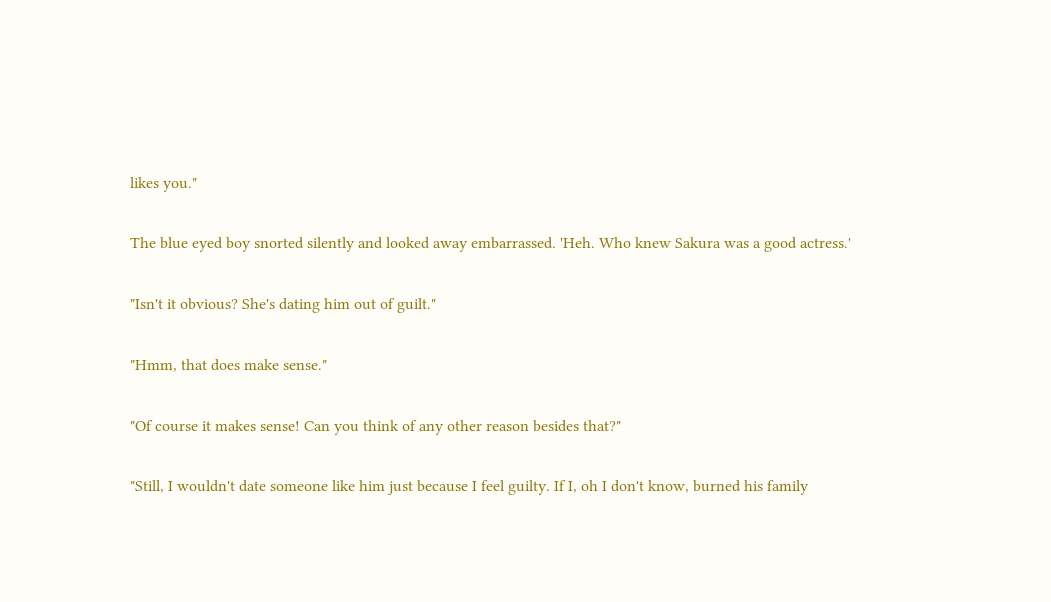likes you."

The blue eyed boy snorted silently and looked away embarrassed. 'Heh. Who knew Sakura was a good actress.'

"Isn't it obvious? She's dating him out of guilt."

"Hmm, that does make sense."

"Of course it makes sense! Can you think of any other reason besides that?"

"Still, I wouldn't date someone like him just because I feel guilty. If I, oh I don't know, burned his family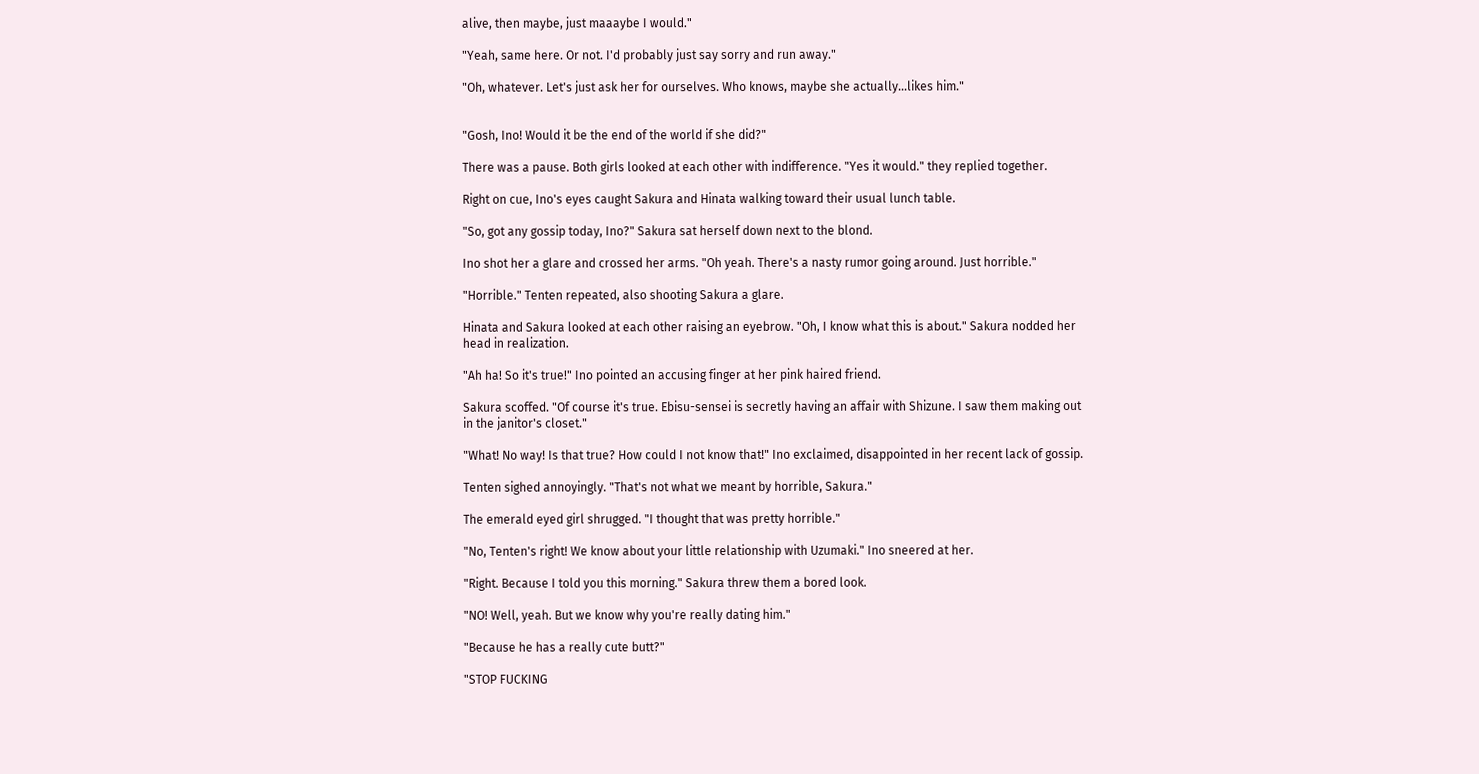alive, then maybe, just maaaybe I would."

"Yeah, same here. Or not. I'd probably just say sorry and run away."

"Oh, whatever. Let's just ask her for ourselves. Who knows, maybe she actually...likes him."


"Gosh, Ino! Would it be the end of the world if she did?"

There was a pause. Both girls looked at each other with indifference. "Yes it would." they replied together.

Right on cue, Ino's eyes caught Sakura and Hinata walking toward their usual lunch table.

"So, got any gossip today, Ino?" Sakura sat herself down next to the blond.

Ino shot her a glare and crossed her arms. "Oh yeah. There's a nasty rumor going around. Just horrible."

"Horrible." Tenten repeated, also shooting Sakura a glare.

Hinata and Sakura looked at each other raising an eyebrow. "Oh, I know what this is about." Sakura nodded her head in realization.

"Ah ha! So it's true!" Ino pointed an accusing finger at her pink haired friend.

Sakura scoffed. "Of course it's true. Ebisu-sensei is secretly having an affair with Shizune. I saw them making out in the janitor's closet."

"What! No way! Is that true? How could I not know that!" Ino exclaimed, disappointed in her recent lack of gossip.

Tenten sighed annoyingly. "That's not what we meant by horrible, Sakura."

The emerald eyed girl shrugged. "I thought that was pretty horrible."

"No, Tenten's right! We know about your little relationship with Uzumaki." Ino sneered at her.

"Right. Because I told you this morning." Sakura threw them a bored look.

"NO! Well, yeah. But we know why you're really dating him."

"Because he has a really cute butt?"

"STOP FUCKING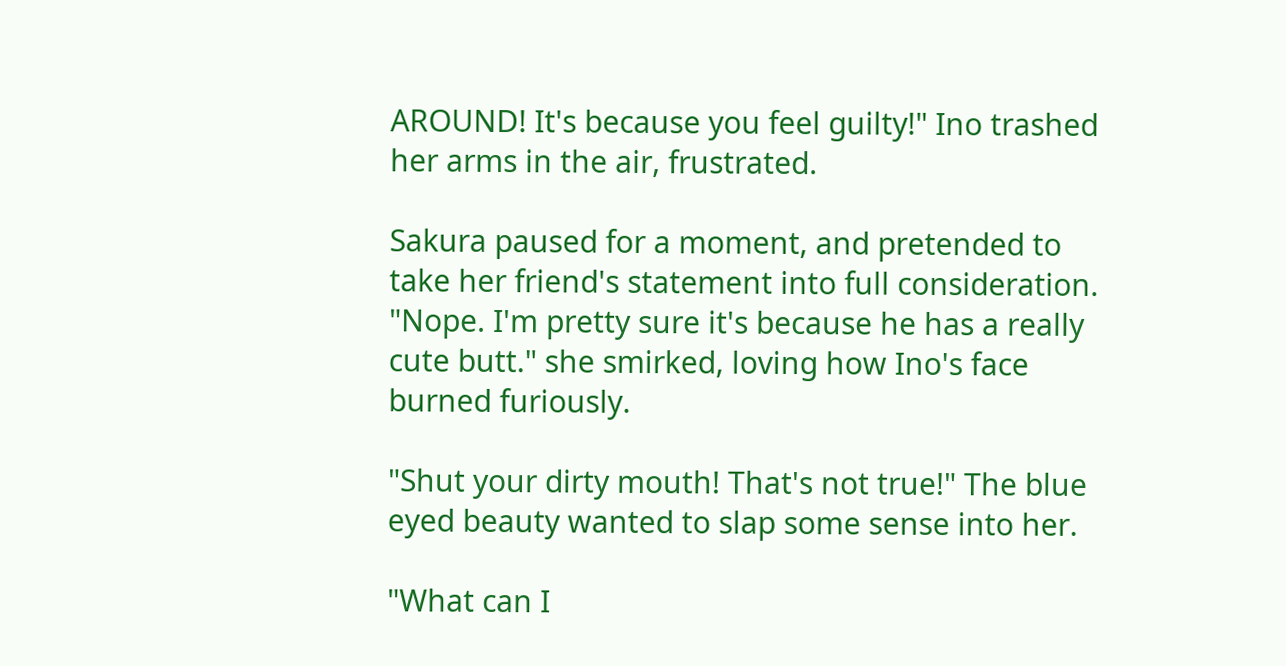AROUND! It's because you feel guilty!" Ino trashed her arms in the air, frustrated.

Sakura paused for a moment, and pretended to take her friend's statement into full consideration. "Nope. I'm pretty sure it's because he has a really cute butt." she smirked, loving how Ino's face burned furiously.

"Shut your dirty mouth! That's not true!" The blue eyed beauty wanted to slap some sense into her.

"What can I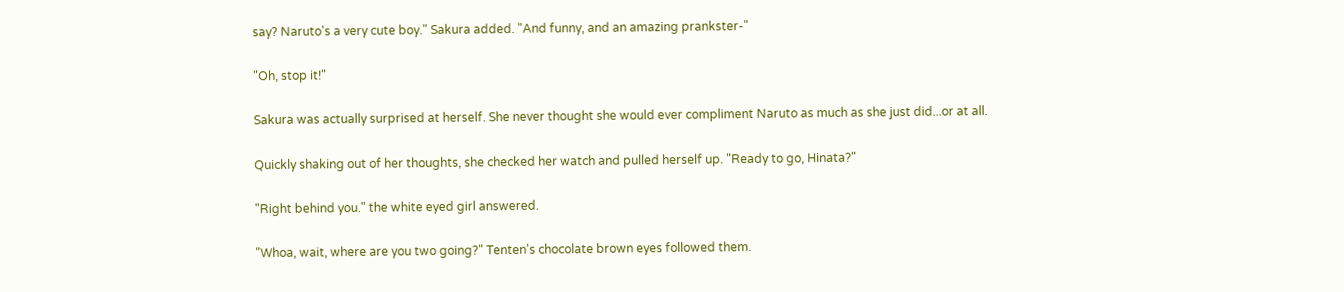say? Naruto's a very cute boy." Sakura added. "And funny, and an amazing prankster-"

"Oh, stop it!"

Sakura was actually surprised at herself. She never thought she would ever compliment Naruto as much as she just did...or at all.

Quickly shaking out of her thoughts, she checked her watch and pulled herself up. "Ready to go, Hinata?"

"Right behind you." the white eyed girl answered.

"Whoa, wait, where are you two going?" Tenten's chocolate brown eyes followed them.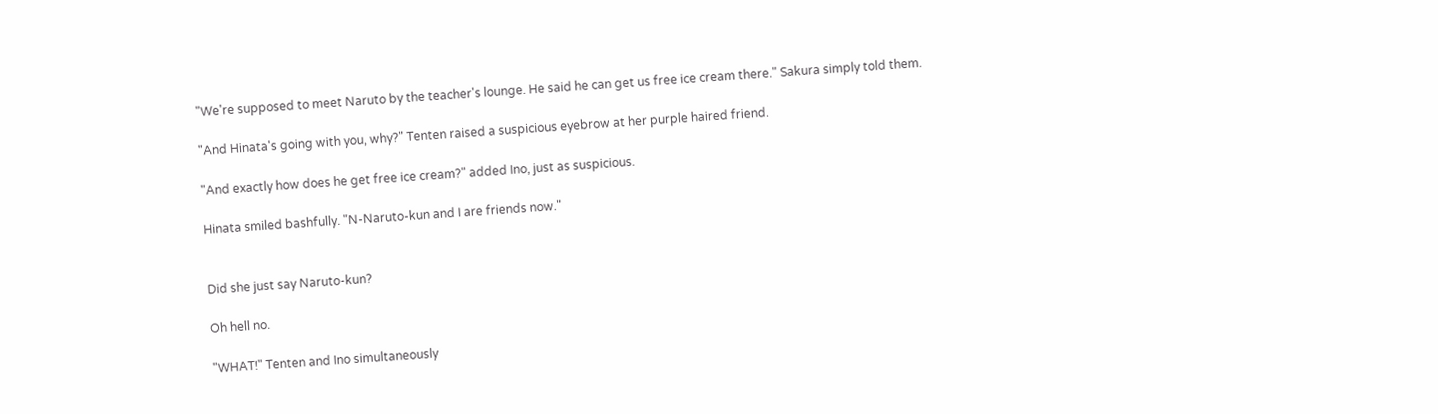"We're supposed to meet Naruto by the teacher's lounge. He said he can get us free ice cream there." Sakura simply told them.

"And Hinata's going with you, why?" Tenten raised a suspicious eyebrow at her purple haired friend.

"And exactly how does he get free ice cream?" added Ino, just as suspicious.

Hinata smiled bashfully. "N-Naruto-kun and I are friends now."


Did she just say Naruto-kun?

Oh hell no.

"WHAT!" Tenten and Ino simultaneously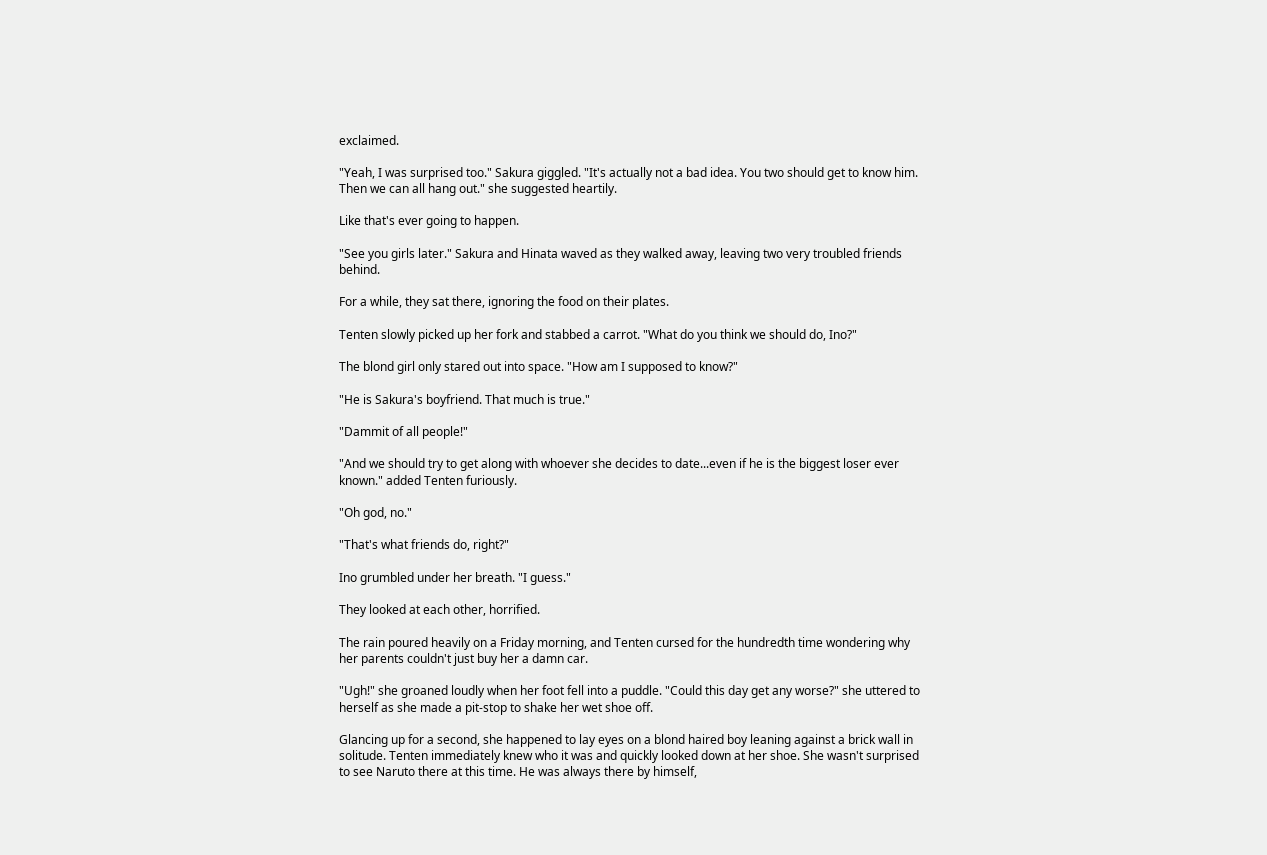exclaimed.

"Yeah, I was surprised too." Sakura giggled. "It's actually not a bad idea. You two should get to know him. Then we can all hang out." she suggested heartily.

Like that's ever going to happen.

"See you girls later." Sakura and Hinata waved as they walked away, leaving two very troubled friends behind.

For a while, they sat there, ignoring the food on their plates.

Tenten slowly picked up her fork and stabbed a carrot. "What do you think we should do, Ino?"

The blond girl only stared out into space. "How am I supposed to know?"

"He is Sakura's boyfriend. That much is true."

"Dammit of all people!"

"And we should try to get along with whoever she decides to date...even if he is the biggest loser ever known." added Tenten furiously.

"Oh god, no."

"That's what friends do, right?"

Ino grumbled under her breath. "I guess."

They looked at each other, horrified.

The rain poured heavily on a Friday morning, and Tenten cursed for the hundredth time wondering why her parents couldn't just buy her a damn car.

"Ugh!" she groaned loudly when her foot fell into a puddle. "Could this day get any worse?" she uttered to herself as she made a pit-stop to shake her wet shoe off.

Glancing up for a second, she happened to lay eyes on a blond haired boy leaning against a brick wall in solitude. Tenten immediately knew who it was and quickly looked down at her shoe. She wasn't surprised to see Naruto there at this time. He was always there by himself,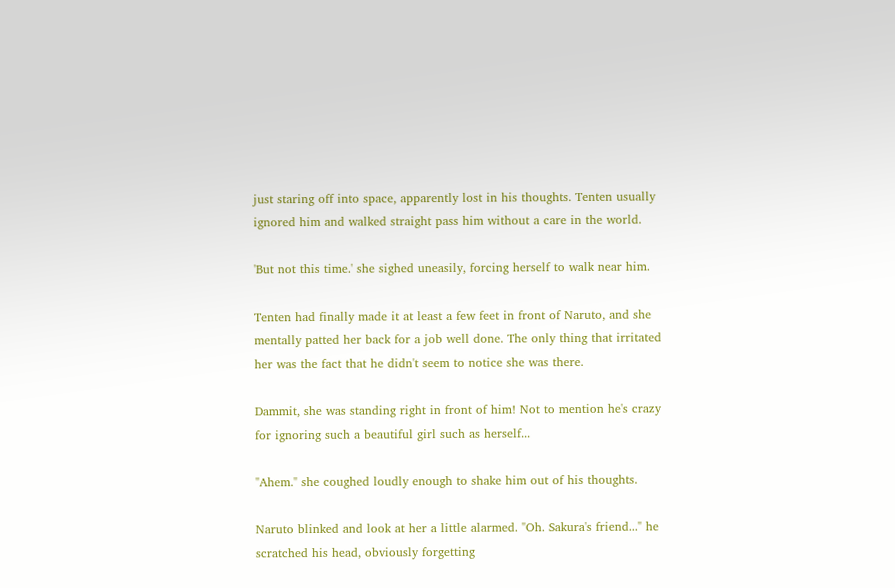just staring off into space, apparently lost in his thoughts. Tenten usually ignored him and walked straight pass him without a care in the world.

'But not this time.' she sighed uneasily, forcing herself to walk near him.

Tenten had finally made it at least a few feet in front of Naruto, and she mentally patted her back for a job well done. The only thing that irritated her was the fact that he didn't seem to notice she was there.

Dammit, she was standing right in front of him! Not to mention he's crazy for ignoring such a beautiful girl such as herself...

"Ahem." she coughed loudly enough to shake him out of his thoughts.

Naruto blinked and look at her a little alarmed. "Oh. Sakura's friend..." he scratched his head, obviously forgetting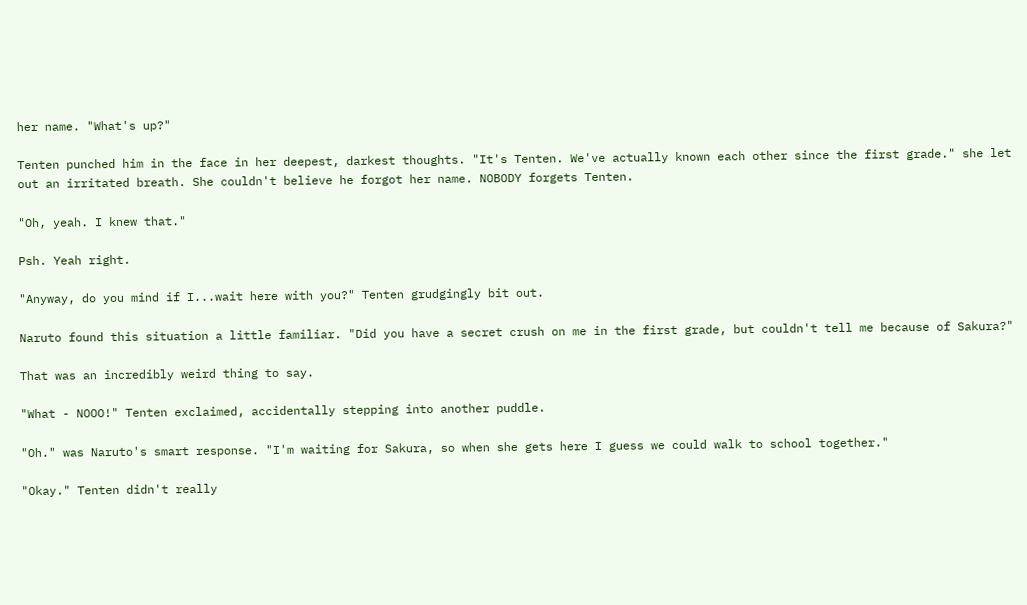her name. "What's up?"

Tenten punched him in the face in her deepest, darkest thoughts. "It's Tenten. We've actually known each other since the first grade." she let out an irritated breath. She couldn't believe he forgot her name. NOBODY forgets Tenten.

"Oh, yeah. I knew that."

Psh. Yeah right.

"Anyway, do you mind if I...wait here with you?" Tenten grudgingly bit out.

Naruto found this situation a little familiar. "Did you have a secret crush on me in the first grade, but couldn't tell me because of Sakura?"

That was an incredibly weird thing to say.

"What - NOOO!" Tenten exclaimed, accidentally stepping into another puddle.

"Oh." was Naruto's smart response. "I'm waiting for Sakura, so when she gets here I guess we could walk to school together."

"Okay." Tenten didn't really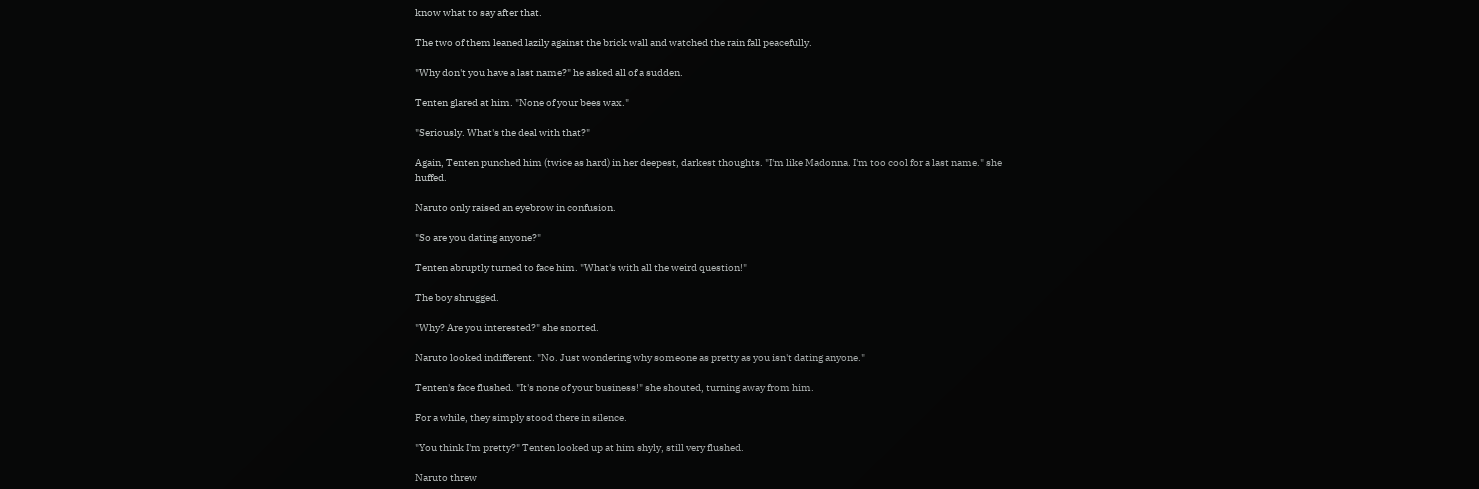know what to say after that.

The two of them leaned lazily against the brick wall and watched the rain fall peacefully.

"Why don't you have a last name?" he asked all of a sudden.

Tenten glared at him. "None of your bees wax."

"Seriously. What's the deal with that?"

Again, Tenten punched him (twice as hard) in her deepest, darkest thoughts. "I'm like Madonna. I'm too cool for a last name." she huffed.

Naruto only raised an eyebrow in confusion.

"So are you dating anyone?"

Tenten abruptly turned to face him. "What's with all the weird question!"

The boy shrugged.

"Why? Are you interested?" she snorted.

Naruto looked indifferent. "No. Just wondering why someone as pretty as you isn't dating anyone."

Tenten's face flushed. "It's none of your business!" she shouted, turning away from him.

For a while, they simply stood there in silence.

"You think I'm pretty?" Tenten looked up at him shyly, still very flushed.

Naruto threw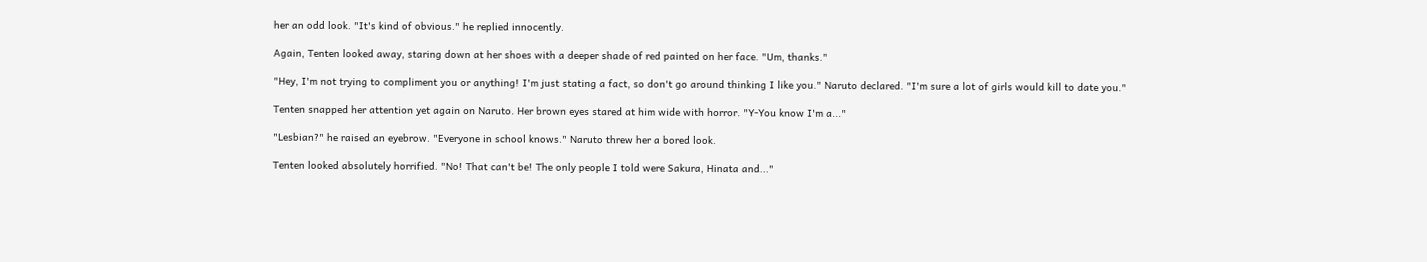her an odd look. "It's kind of obvious." he replied innocently.

Again, Tenten looked away, staring down at her shoes with a deeper shade of red painted on her face. "Um, thanks."

"Hey, I'm not trying to compliment you or anything! I'm just stating a fact, so don't go around thinking I like you." Naruto declared. "I'm sure a lot of girls would kill to date you."

Tenten snapped her attention yet again on Naruto. Her brown eyes stared at him wide with horror. "Y-You know I'm a..."

"Lesbian?" he raised an eyebrow. "Everyone in school knows." Naruto threw her a bored look.

Tenten looked absolutely horrified. "No! That can't be! The only people I told were Sakura, Hinata and..."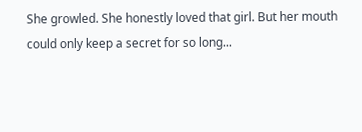She growled. She honestly loved that girl. But her mouth could only keep a secret for so long...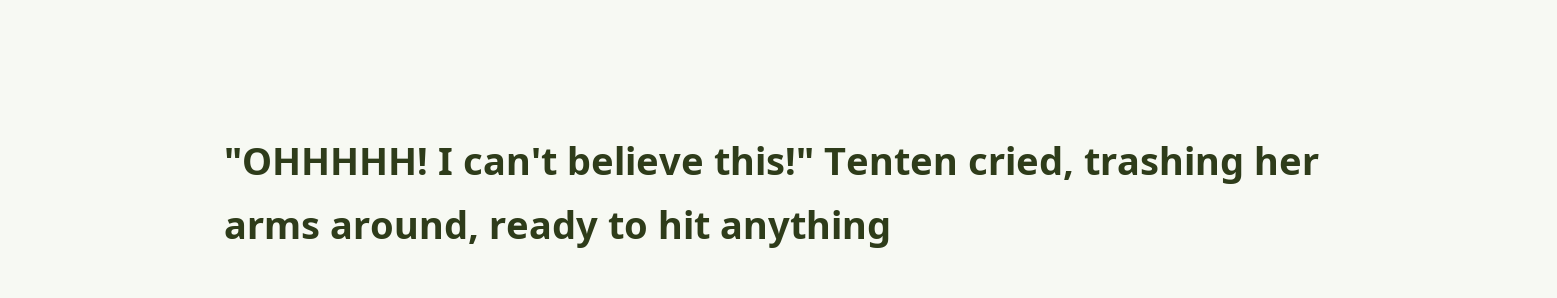"OHHHHH! I can't believe this!" Tenten cried, trashing her arms around, ready to hit anything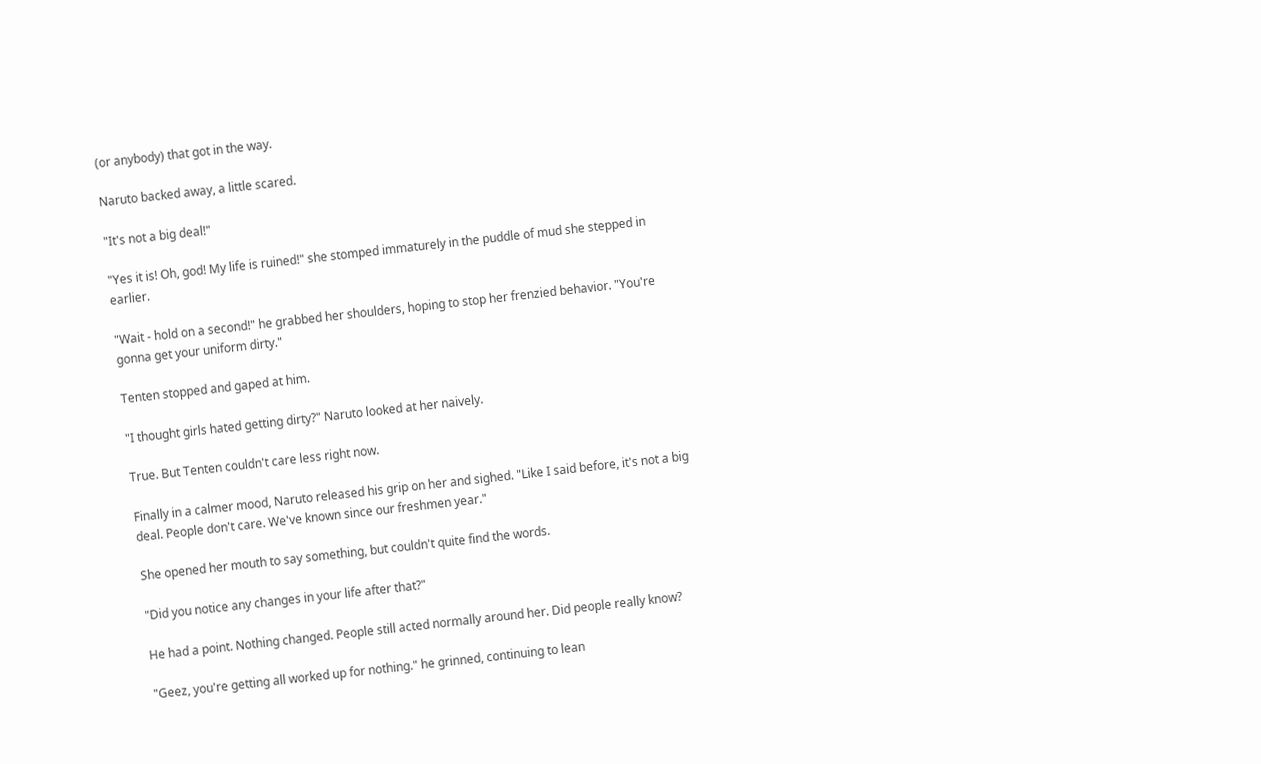(or anybody) that got in the way.

Naruto backed away, a little scared.

"It's not a big deal!"

"Yes it is! Oh, god! My life is ruined!" she stomped immaturely in the puddle of mud she stepped in earlier.

"Wait - hold on a second!" he grabbed her shoulders, hoping to stop her frenzied behavior. "You're gonna get your uniform dirty."

Tenten stopped and gaped at him.

"I thought girls hated getting dirty?" Naruto looked at her naively.

True. But Tenten couldn't care less right now.

Finally in a calmer mood, Naruto released his grip on her and sighed. "Like I said before, it's not a big deal. People don't care. We've known since our freshmen year."

She opened her mouth to say something, but couldn't quite find the words.

"Did you notice any changes in your life after that?"

He had a point. Nothing changed. People still acted normally around her. Did people really know?

"Geez, you're getting all worked up for nothing." he grinned, continuing to lean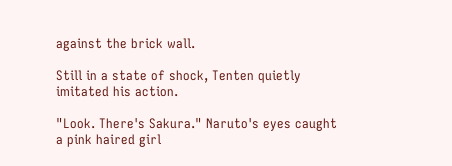against the brick wall.

Still in a state of shock, Tenten quietly imitated his action.

"Look. There's Sakura." Naruto's eyes caught a pink haired girl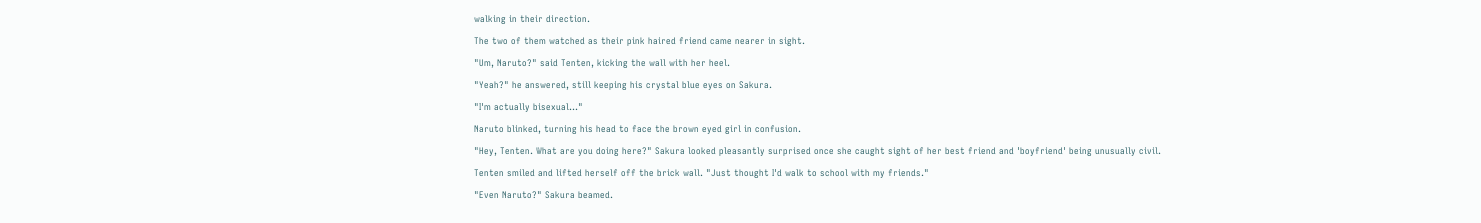walking in their direction.

The two of them watched as their pink haired friend came nearer in sight.

"Um, Naruto?" said Tenten, kicking the wall with her heel.

"Yeah?" he answered, still keeping his crystal blue eyes on Sakura.

"I'm actually bisexual..."

Naruto blinked, turning his head to face the brown eyed girl in confusion.

"Hey, Tenten. What are you doing here?" Sakura looked pleasantly surprised once she caught sight of her best friend and 'boyfriend' being unusually civil.

Tenten smiled and lifted herself off the brick wall. "Just thought I'd walk to school with my friends."

"Even Naruto?" Sakura beamed.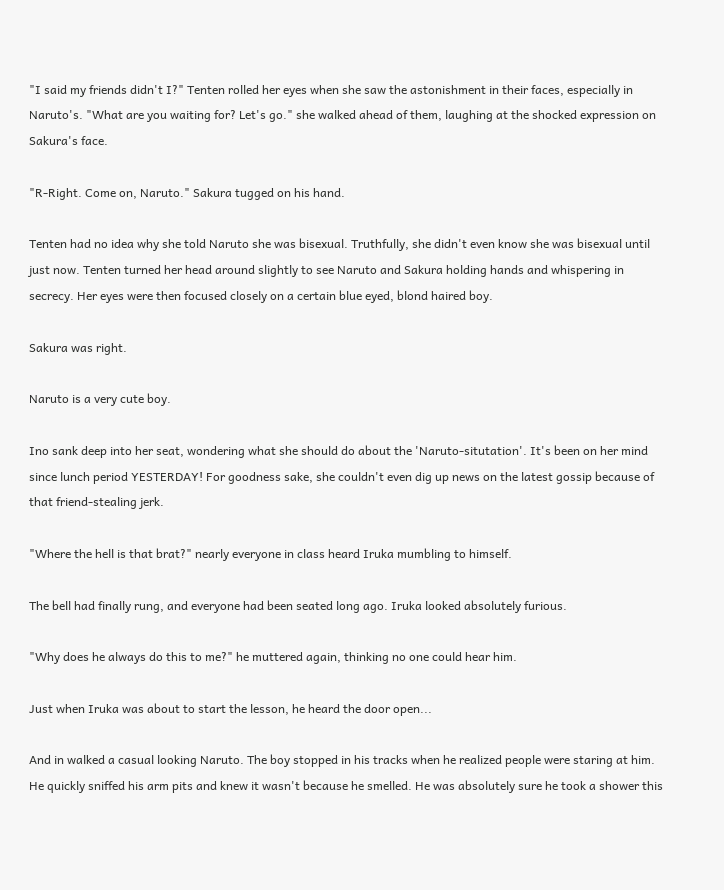"I said my friends didn't I?" Tenten rolled her eyes when she saw the astonishment in their faces, especially in Naruto's. "What are you waiting for? Let's go." she walked ahead of them, laughing at the shocked expression on Sakura's face.

"R-Right. Come on, Naruto." Sakura tugged on his hand.

Tenten had no idea why she told Naruto she was bisexual. Truthfully, she didn't even know she was bisexual until just now. Tenten turned her head around slightly to see Naruto and Sakura holding hands and whispering in secrecy. Her eyes were then focused closely on a certain blue eyed, blond haired boy.

Sakura was right.

Naruto is a very cute boy.

Ino sank deep into her seat, wondering what she should do about the 'Naruto-situtation'. It's been on her mind since lunch period YESTERDAY! For goodness sake, she couldn't even dig up news on the latest gossip because of that friend-stealing jerk.

"Where the hell is that brat?" nearly everyone in class heard Iruka mumbling to himself.

The bell had finally rung, and everyone had been seated long ago. Iruka looked absolutely furious.

"Why does he always do this to me?" he muttered again, thinking no one could hear him.

Just when Iruka was about to start the lesson, he heard the door open...

And in walked a casual looking Naruto. The boy stopped in his tracks when he realized people were staring at him. He quickly sniffed his arm pits and knew it wasn't because he smelled. He was absolutely sure he took a shower this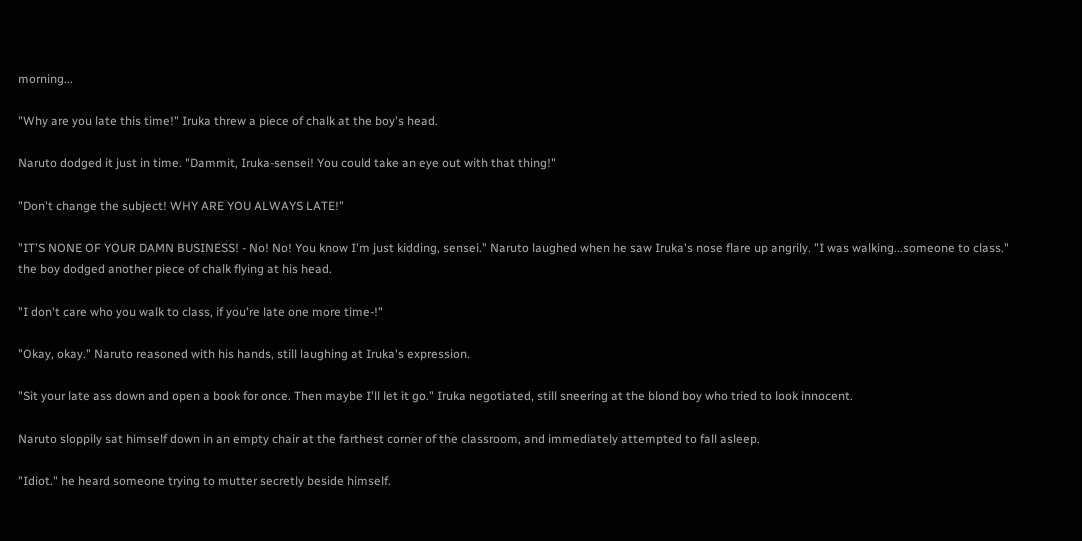morning...

"Why are you late this time!" Iruka threw a piece of chalk at the boy's head.

Naruto dodged it just in time. "Dammit, Iruka-sensei! You could take an eye out with that thing!"

"Don't change the subject! WHY ARE YOU ALWAYS LATE!"

"IT'S NONE OF YOUR DAMN BUSINESS! - No! No! You know I'm just kidding, sensei." Naruto laughed when he saw Iruka's nose flare up angrily. "I was walking...someone to class." the boy dodged another piece of chalk flying at his head.

"I don't care who you walk to class, if you're late one more time-!"

"Okay, okay." Naruto reasoned with his hands, still laughing at Iruka's expression.

"Sit your late ass down and open a book for once. Then maybe I'll let it go." Iruka negotiated, still sneering at the blond boy who tried to look innocent.

Naruto sloppily sat himself down in an empty chair at the farthest corner of the classroom, and immediately attempted to fall asleep.

"Idiot." he heard someone trying to mutter secretly beside himself.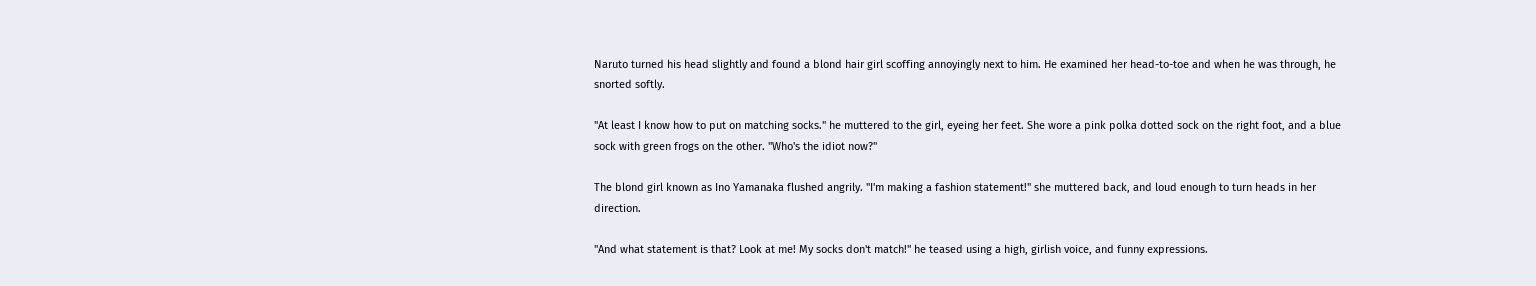Naruto turned his head slightly and found a blond hair girl scoffing annoyingly next to him. He examined her head-to-toe and when he was through, he snorted softly.

"At least I know how to put on matching socks." he muttered to the girl, eyeing her feet. She wore a pink polka dotted sock on the right foot, and a blue sock with green frogs on the other. "Who's the idiot now?"

The blond girl known as Ino Yamanaka flushed angrily. "I'm making a fashion statement!" she muttered back, and loud enough to turn heads in her direction.

"And what statement is that? Look at me! My socks don't match!" he teased using a high, girlish voice, and funny expressions.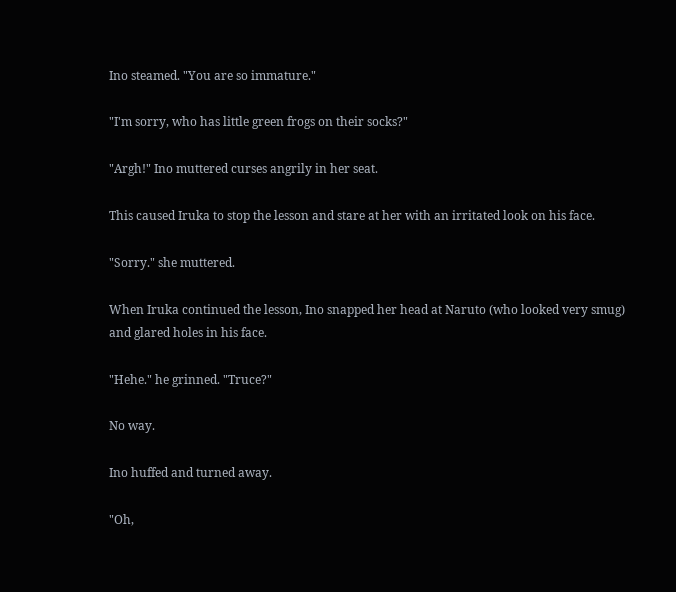Ino steamed. "You are so immature."

"I'm sorry, who has little green frogs on their socks?"

"Argh!" Ino muttered curses angrily in her seat.

This caused Iruka to stop the lesson and stare at her with an irritated look on his face.

"Sorry." she muttered.

When Iruka continued the lesson, Ino snapped her head at Naruto (who looked very smug) and glared holes in his face.

"Hehe." he grinned. "Truce?"

No way.

Ino huffed and turned away.

"Oh,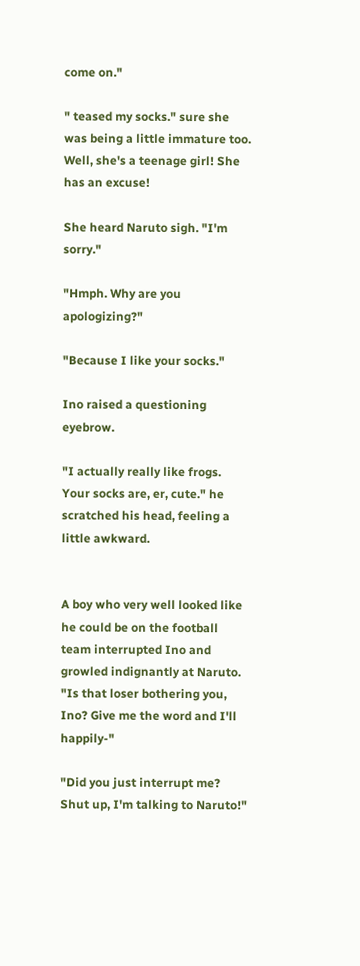come on."

" teased my socks." sure she was being a little immature too. Well, she's a teenage girl! She has an excuse!

She heard Naruto sigh. "I'm sorry."

"Hmph. Why are you apologizing?"

"Because I like your socks."

Ino raised a questioning eyebrow.

"I actually really like frogs. Your socks are, er, cute." he scratched his head, feeling a little awkward.


A boy who very well looked like he could be on the football team interrupted Ino and growled indignantly at Naruto. "Is that loser bothering you, Ino? Give me the word and I'll happily-"

"Did you just interrupt me? Shut up, I'm talking to Naruto!"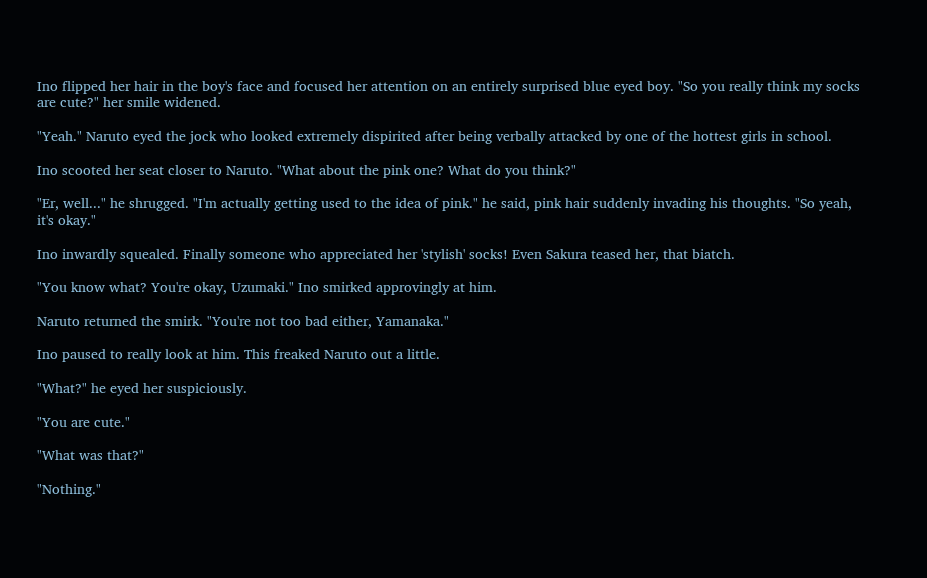Ino flipped her hair in the boy's face and focused her attention on an entirely surprised blue eyed boy. "So you really think my socks are cute?" her smile widened.

"Yeah." Naruto eyed the jock who looked extremely dispirited after being verbally attacked by one of the hottest girls in school.

Ino scooted her seat closer to Naruto. "What about the pink one? What do you think?"

"Er, well..." he shrugged. "I'm actually getting used to the idea of pink." he said, pink hair suddenly invading his thoughts. "So yeah, it's okay."

Ino inwardly squealed. Finally someone who appreciated her 'stylish' socks! Even Sakura teased her, that biatch.

"You know what? You're okay, Uzumaki." Ino smirked approvingly at him.

Naruto returned the smirk. "You're not too bad either, Yamanaka."

Ino paused to really look at him. This freaked Naruto out a little.

"What?" he eyed her suspiciously.

"You are cute."

"What was that?"

"Nothing."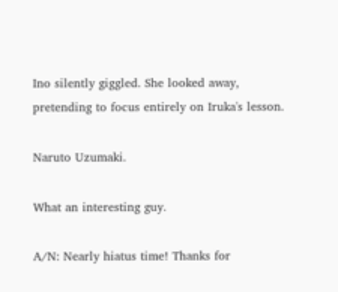Ino silently giggled. She looked away, pretending to focus entirely on Iruka's lesson.

Naruto Uzumaki.

What an interesting guy.

A/N: Nearly hiatus time! Thanks for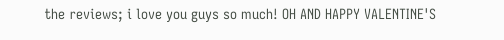the reviews; i love you guys so much! OH AND HAPPY VALENTINE'S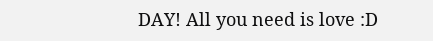DAY! All you need is love :D